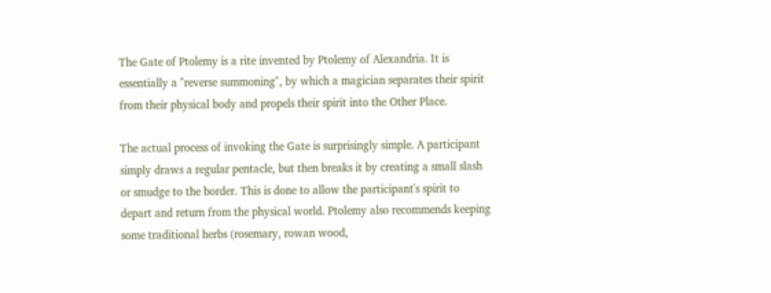The Gate of Ptolemy is a rite invented by Ptolemy of Alexandria. It is essentially a "reverse summoning", by which a magician separates their spirit from their physical body and propels their spirit into the Other Place.

The actual process of invoking the Gate is surprisingly simple. A participant simply draws a regular pentacle, but then breaks it by creating a small slash or smudge to the border. This is done to allow the participant's spirit to depart and return from the physical world. Ptolemy also recommends keeping some traditional herbs (rosemary, rowan wood,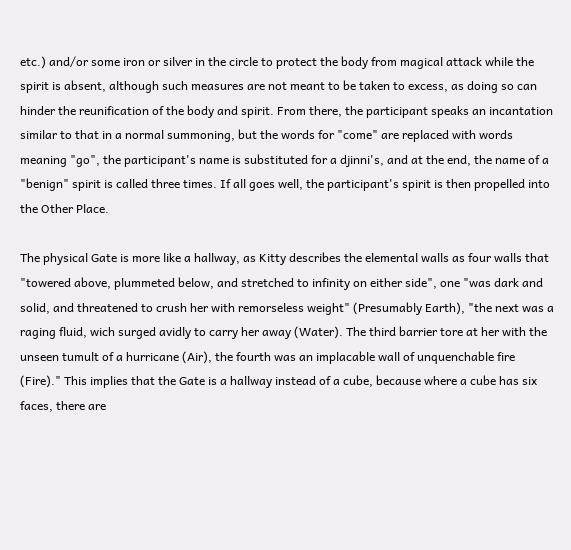etc.) and/or some iron or silver in the circle to protect the body from magical attack while the spirit is absent, although such measures are not meant to be taken to excess, as doing so can hinder the reunification of the body and spirit. From there, the participant speaks an incantation similar to that in a normal summoning, but the words for "come" are replaced with words meaning "go", the participant's name is substituted for a djinni's, and at the end, the name of a "benign" spirit is called three times. If all goes well, the participant's spirit is then propelled into the Other Place.

The physical Gate is more like a hallway, as Kitty describes the elemental walls as four walls that "towered above, plummeted below, and stretched to infinity on either side", one "was dark and solid, and threatened to crush her with remorseless weight" (Presumably Earth), "the next was a raging fluid, wich surged avidly to carry her away (Water). The third barrier tore at her with the unseen tumult of a hurricane (Air), the fourth was an implacable wall of unquenchable fire (Fire)." This implies that the Gate is a hallway instead of a cube, because where a cube has six faces, there are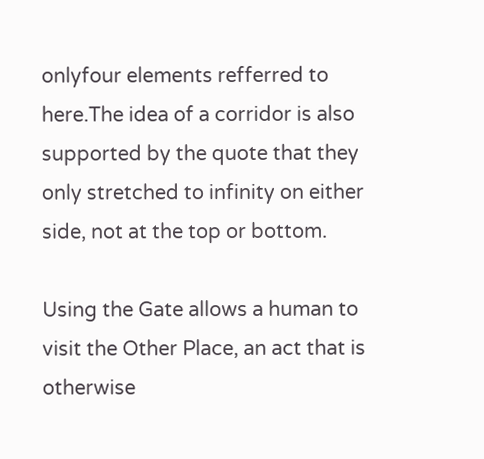onlyfour elements refferred to here.The idea of a corridor is also supported by the quote that they only stretched to infinity on either side, not at the top or bottom.

Using the Gate allows a human to visit the Other Place, an act that is otherwise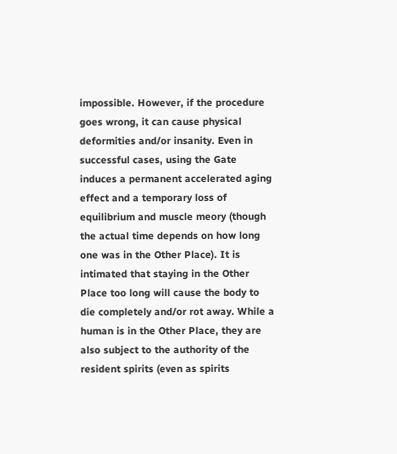impossible. However, if the procedure goes wrong, it can cause physical deformities and/or insanity. Even in successful cases, using the Gate induces a permanent accelerated aging effect and a temporary loss of equilibrium and muscle meory (though the actual time depends on how long one was in the Other Place). It is intimated that staying in the Other Place too long will cause the body to die completely and/or rot away. While a human is in the Other Place, they are also subject to the authority of the resident spirits (even as spirits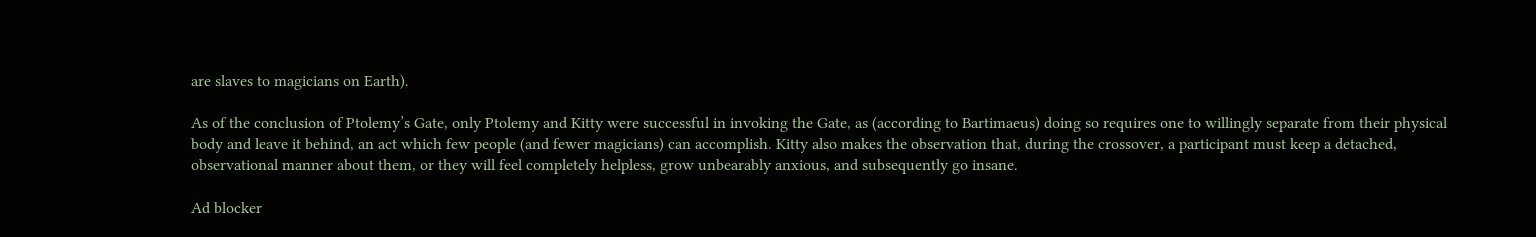are slaves to magicians on Earth).

As of the conclusion of Ptolemy’s Gate, only Ptolemy and Kitty were successful in invoking the Gate, as (according to Bartimaeus) doing so requires one to willingly separate from their physical body and leave it behind, an act which few people (and fewer magicians) can accomplish. Kitty also makes the observation that, during the crossover, a participant must keep a detached, observational manner about them, or they will feel completely helpless, grow unbearably anxious, and subsequently go insane.

Ad blocker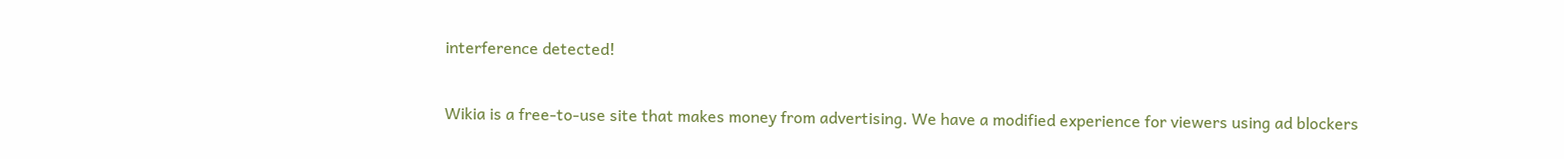interference detected!

Wikia is a free-to-use site that makes money from advertising. We have a modified experience for viewers using ad blockers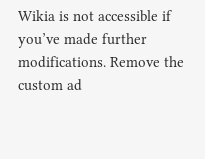Wikia is not accessible if you’ve made further modifications. Remove the custom ad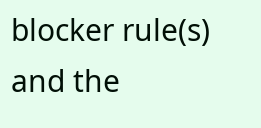blocker rule(s) and the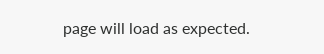page will load as expected.